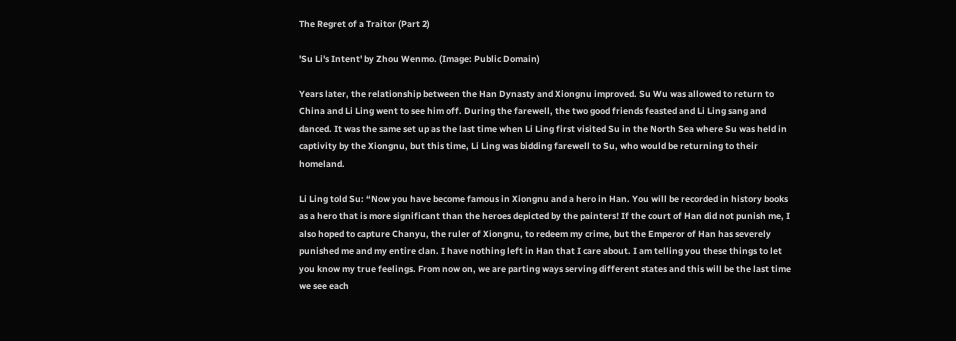The Regret of a Traitor (Part 2)

'Su Li's Intent' by Zhou Wenmo. (Image: Public Domain)

Years later, the relationship between the Han Dynasty and Xiongnu improved. Su Wu was allowed to return to China and Li Ling went to see him off. During the farewell, the two good friends feasted and Li Ling sang and danced. It was the same set up as the last time when Li Ling first visited Su in the North Sea where Su was held in captivity by the Xiongnu, but this time, Li Ling was bidding farewell to Su, who would be returning to their homeland.

Li Ling told Su: “Now you have become famous in Xiongnu and a hero in Han. You will be recorded in history books as a hero that is more significant than the heroes depicted by the painters! If the court of Han did not punish me, I also hoped to capture Chanyu, the ruler of Xiongnu, to redeem my crime, but the Emperor of Han has severely punished me and my entire clan. I have nothing left in Han that I care about. I am telling you these things to let you know my true feelings. From now on, we are parting ways serving different states and this will be the last time we see each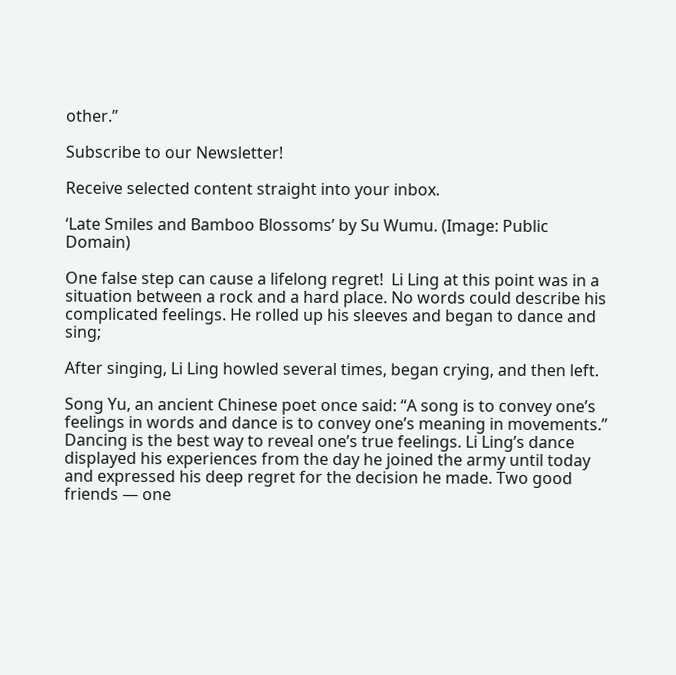other.”

Subscribe to our Newsletter!

Receive selected content straight into your inbox.

‘Late Smiles and Bamboo Blossoms’ by Su Wumu. (Image: Public Domain)

One false step can cause a lifelong regret!  Li Ling at this point was in a situation between a rock and a hard place. No words could describe his complicated feelings. He rolled up his sleeves and began to dance and sing;

After singing, Li Ling howled several times, began crying, and then left.

Song Yu, an ancient Chinese poet once said: “A song is to convey one’s feelings in words and dance is to convey one’s meaning in movements.” Dancing is the best way to reveal one’s true feelings. Li Ling’s dance displayed his experiences from the day he joined the army until today and expressed his deep regret for the decision he made. Two good friends — one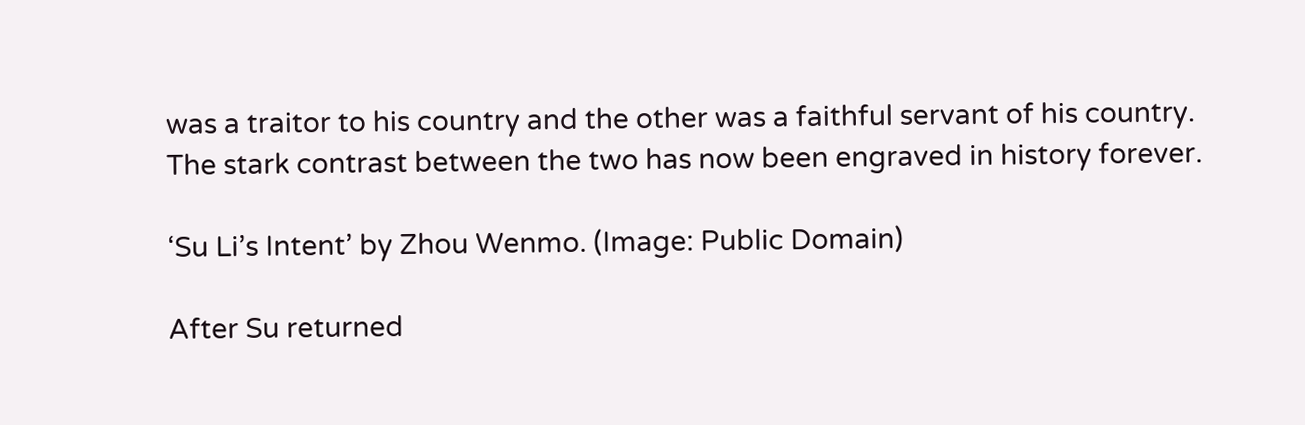was a traitor to his country and the other was a faithful servant of his country. The stark contrast between the two has now been engraved in history forever.

‘Su Li’s Intent’ by Zhou Wenmo. (Image: Public Domain)

After Su returned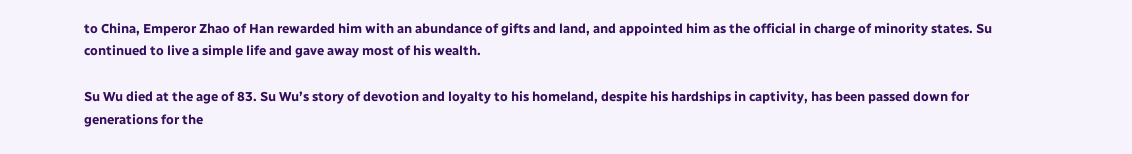to China, Emperor Zhao of Han rewarded him with an abundance of gifts and land, and appointed him as the official in charge of minority states. Su continued to live a simple life and gave away most of his wealth.

Su Wu died at the age of 83. Su Wu’s story of devotion and loyalty to his homeland, despite his hardships in captivity, has been passed down for generations for the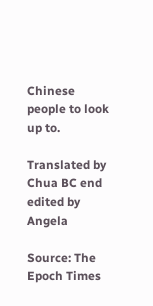Chinese people to look up to.

Translated by Chua BC end edited by Angela

Source: The Epoch Times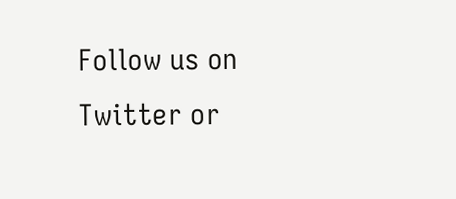Follow us on Twitter or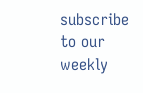subscribe to our weekly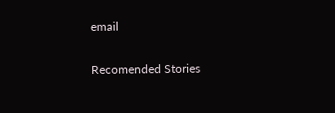email

Recomended Stories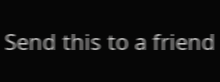Send this to a friend